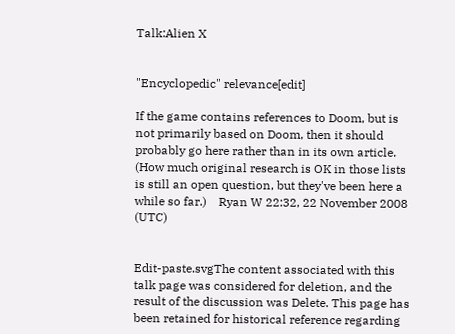Talk:Alien X


"Encyclopedic" relevance[edit]

If the game contains references to Doom, but is not primarily based on Doom, then it should probably go here rather than in its own article.  (How much original research is OK in those lists is still an open question, but they've been here a while so far.)    Ryan W 22:32, 22 November 2008 (UTC)


Edit-paste.svgThe content associated with this talk page was considered for deletion, and the result of the discussion was Delete. This page has been retained for historical reference regarding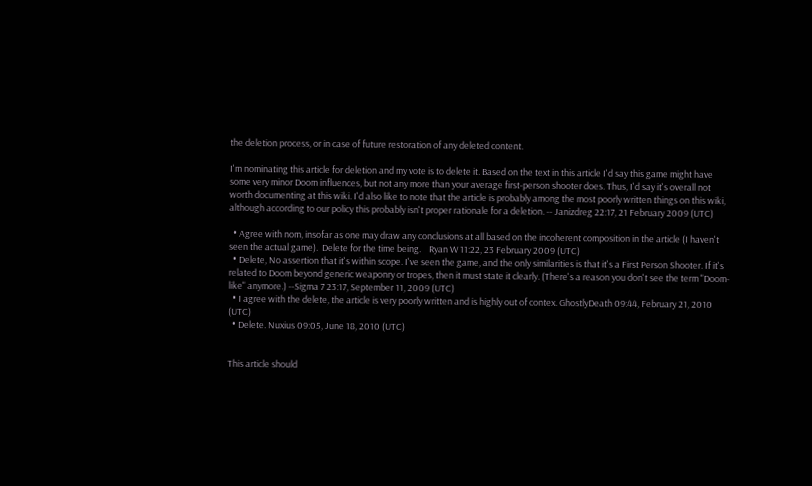the deletion process, or in case of future restoration of any deleted content.

I'm nominating this article for deletion and my vote is to delete it. Based on the text in this article I'd say this game might have some very minor Doom influences, but not any more than your average first-person shooter does. Thus, I'd say it's overall not worth documenting at this wiki. I'd also like to note that the article is probably among the most poorly written things on this wiki, although according to our policy this probably isn't proper rationale for a deletion. -- Janizdreg 22:17, 21 February 2009 (UTC)

  • Agree with nom, insofar as one may draw any conclusions at all based on the incoherent composition in the article (I haven't seen the actual game).  Delete for the time being.    Ryan W 11:22, 23 February 2009 (UTC)
  • Delete, No assertion that it's within scope. I've seen the game, and the only similarities is that it's a First Person Shooter. If it's related to Doom beyond generic weaponry or tropes, then it must state it clearly. (There's a reason you don't see the term "Doom-like" anymore.) --Sigma 7 23:17, September 11, 2009 (UTC)
  • I agree with the delete, the article is very poorly written and is highly out of contex. GhostlyDeath 09:44, February 21, 2010 (UTC)
  • Delete. Nuxius 09:05, June 18, 2010 (UTC)


This article should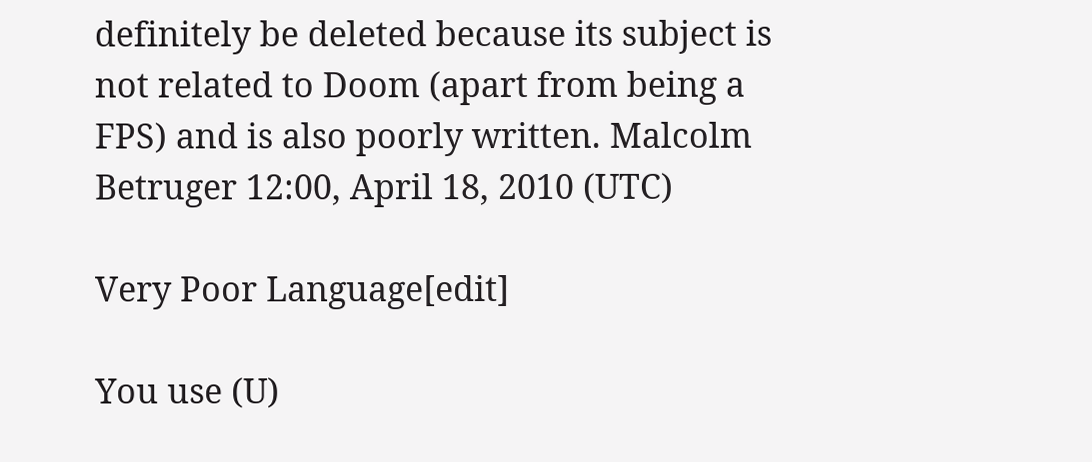definitely be deleted because its subject is not related to Doom (apart from being a FPS) and is also poorly written. Malcolm Betruger 12:00, April 18, 2010 (UTC)

Very Poor Language[edit]

You use (U)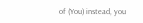of (You) instead, you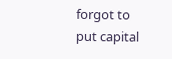forgot to put capital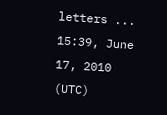letters ... 15:39, June 17, 2010 (UTC)